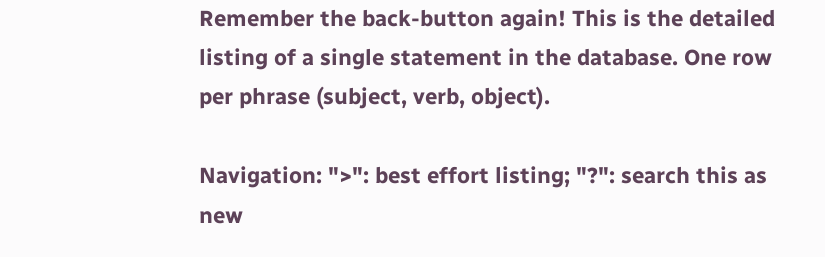Remember the back-button again! This is the detailed listing of a single statement in the database. One row per phrase (subject, verb, object).

Navigation: ">": best effort listing; "?": search this as new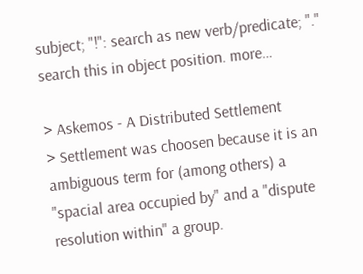subject; "!": search as new verb/predicate; "." search this in object position. more…

> Askemos - A Distributed Settlement
> Settlement was choosen because it is an ambiguous term for (among others) a "spacial area occupied by" and a "dispute resolution within" a group.